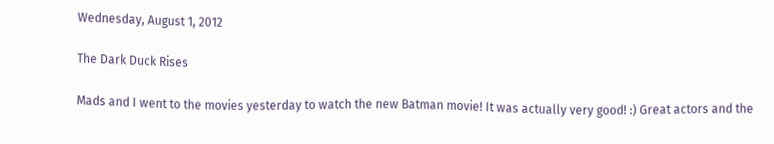Wednesday, August 1, 2012

The Dark Duck Rises

Mads and I went to the movies yesterday to watch the new Batman movie! It was actually very good! :) Great actors and the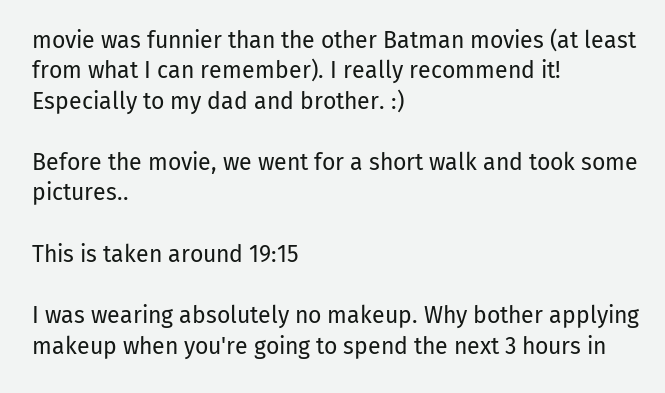movie was funnier than the other Batman movies (at least from what I can remember). I really recommend it! Especially to my dad and brother. :)

Before the movie, we went for a short walk and took some pictures..

This is taken around 19:15

I was wearing absolutely no makeup. Why bother applying makeup when you're going to spend the next 3 hours in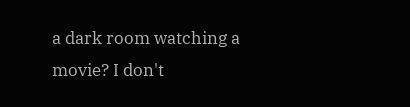a dark room watching a movie? I don't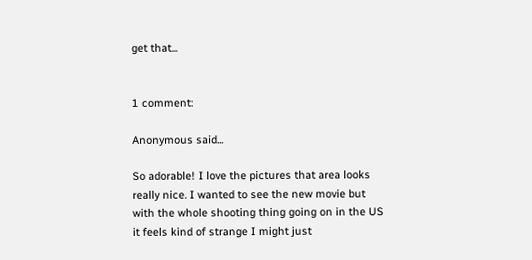get that...


1 comment:

Anonymous said...

So adorable! I love the pictures that area looks really nice. I wanted to see the new movie but with the whole shooting thing going on in the US it feels kind of strange I might just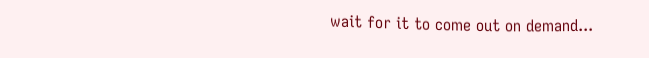wait for it to come out on demand...